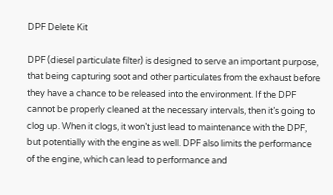DPF Delete Kit

DPF (diesel particulate filter) is designed to serve an important purpose, that being capturing soot and other particulates from the exhaust before they have a chance to be released into the environment. If the DPF cannot be properly cleaned at the necessary intervals, then it’s going to clog up. When it clogs, it won’t just lead to maintenance with the DPF, but potentially with the engine as well. DPF also limits the performance of the engine, which can lead to performance and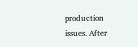production issues. After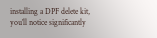installing a DPF delete kit, you’ll notice significantly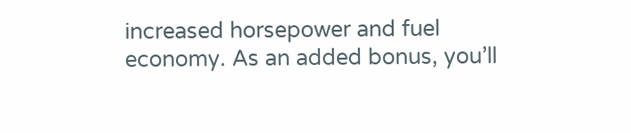increased horsepower and fuel economy. As an added bonus, you’ll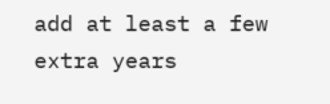add at least a few extra years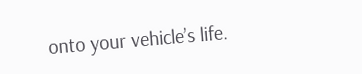onto your vehicle’s life.